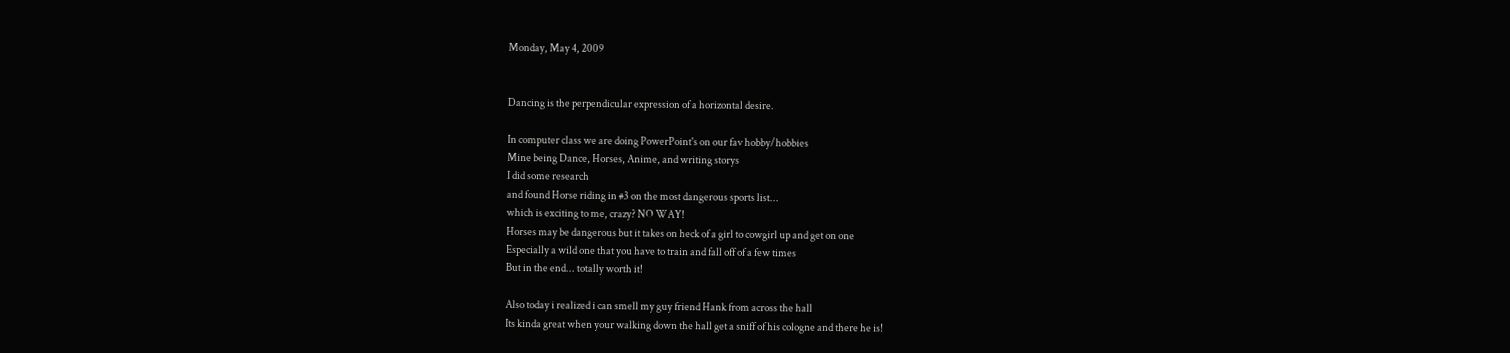Monday, May 4, 2009


Dancing is the perpendicular expression of a horizontal desire.

In computer class we are doing PowerPoint's on our fav hobby/hobbies
Mine being Dance, Horses, Anime, and writing storys
I did some research
and found Horse riding in #3 on the most dangerous sports list...
which is exciting to me, crazy? NO WAY!
Horses may be dangerous but it takes on heck of a girl to cowgirl up and get on one
Especially a wild one that you have to train and fall off of a few times
But in the end... totally worth it!

Also today i realized i can smell my guy friend Hank from across the hall
Its kinda great when your walking down the hall get a sniff of his cologne and there he is!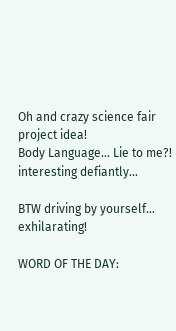Oh and crazy science fair project idea!
Body Language... Lie to me?!
interesting defiantly...

BTW driving by yourself... exhilarating!

WORD OF THE DAY: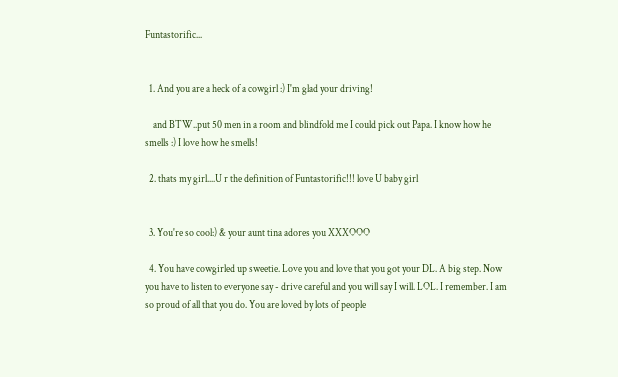Funtastorific...


  1. And you are a heck of a cowgirl :) I'm glad your driving!

    and BTW..put 50 men in a room and blindfold me I could pick out Papa. I know how he smells :) I love how he smells!

  2. thats my girl....U r the definition of Funtastorific!!! love U baby girl


  3. You're so cool:) & your aunt tina adores you XXXOOO

  4. You have cowgirled up sweetie. Love you and love that you got your DL. A big step. Now you have to listen to everyone say - drive careful and you will say I will. LOL. I remember. I am so proud of all that you do. You are loved by lots of people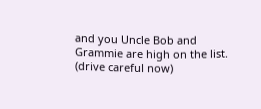and you Uncle Bob and Grammie are high on the list. (drive careful now)